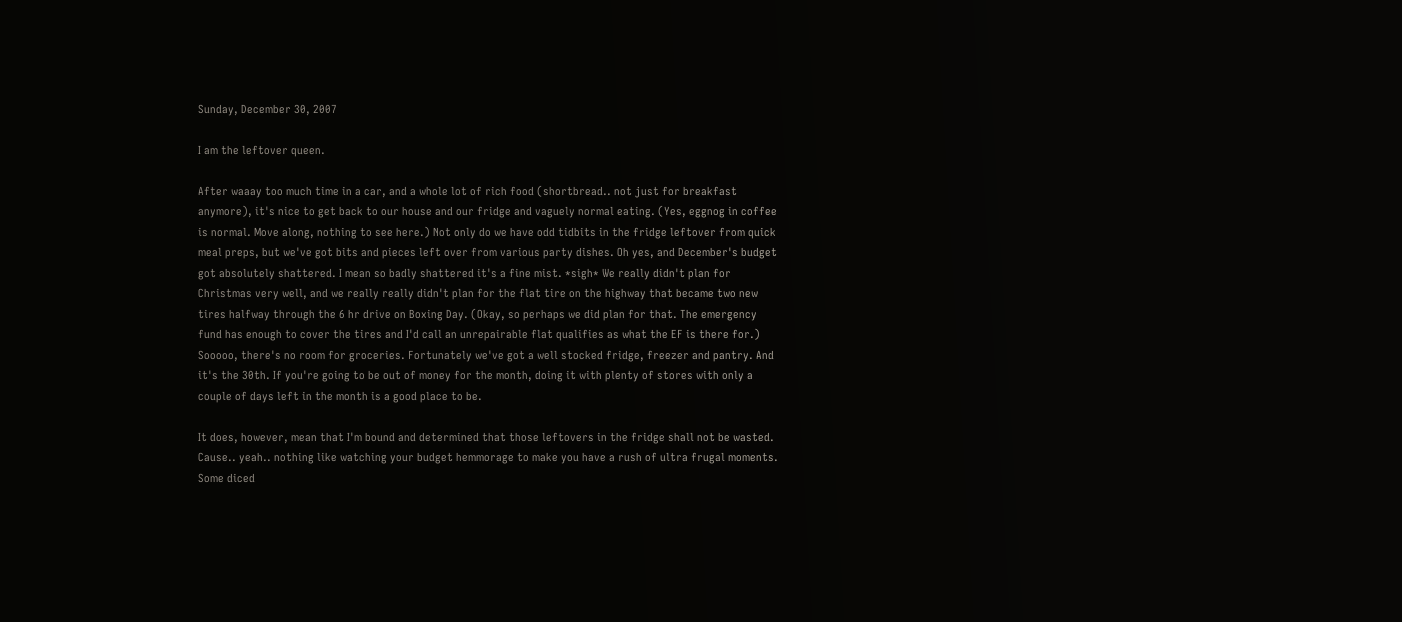Sunday, December 30, 2007

I am the leftover queen.

After waaay too much time in a car, and a whole lot of rich food (shortbread.. not just for breakfast anymore), it's nice to get back to our house and our fridge and vaguely normal eating. (Yes, eggnog in coffee is normal. Move along, nothing to see here.) Not only do we have odd tidbits in the fridge leftover from quick meal preps, but we've got bits and pieces left over from various party dishes. Oh yes, and December's budget got absolutely shattered. I mean so badly shattered it's a fine mist. *sigh* We really didn't plan for Christmas very well, and we really really didn't plan for the flat tire on the highway that became two new tires halfway through the 6 hr drive on Boxing Day. (Okay, so perhaps we did plan for that. The emergency fund has enough to cover the tires and I'd call an unrepairable flat qualifies as what the EF is there for.) Sooooo, there's no room for groceries. Fortunately we've got a well stocked fridge, freezer and pantry. And it's the 30th. If you're going to be out of money for the month, doing it with plenty of stores with only a couple of days left in the month is a good place to be.

It does, however, mean that I'm bound and determined that those leftovers in the fridge shall not be wasted. Cause.. yeah.. nothing like watching your budget hemmorage to make you have a rush of ultra frugal moments. Some diced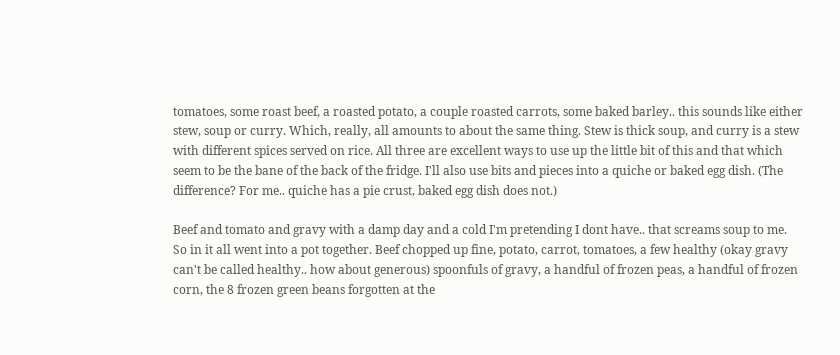tomatoes, some roast beef, a roasted potato, a couple roasted carrots, some baked barley.. this sounds like either stew, soup or curry. Which, really, all amounts to about the same thing. Stew is thick soup, and curry is a stew with different spices served on rice. All three are excellent ways to use up the little bit of this and that which seem to be the bane of the back of the fridge. I'll also use bits and pieces into a quiche or baked egg dish. (The difference? For me.. quiche has a pie crust, baked egg dish does not.)

Beef and tomato and gravy with a damp day and a cold I'm pretending I dont have.. that screams soup to me. So in it all went into a pot together. Beef chopped up fine, potato, carrot, tomatoes, a few healthy (okay gravy can't be called healthy.. how about generous) spoonfuls of gravy, a handful of frozen peas, a handful of frozen corn, the 8 frozen green beans forgotten at the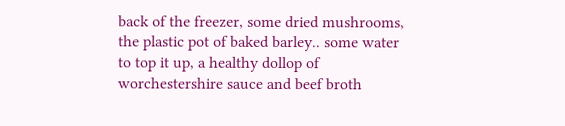back of the freezer, some dried mushrooms, the plastic pot of baked barley.. some water to top it up, a healthy dollop of worchestershire sauce and beef broth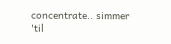concentrate.. simmer 'til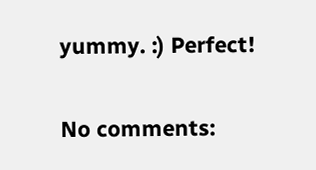yummy. :) Perfect!

No comments: